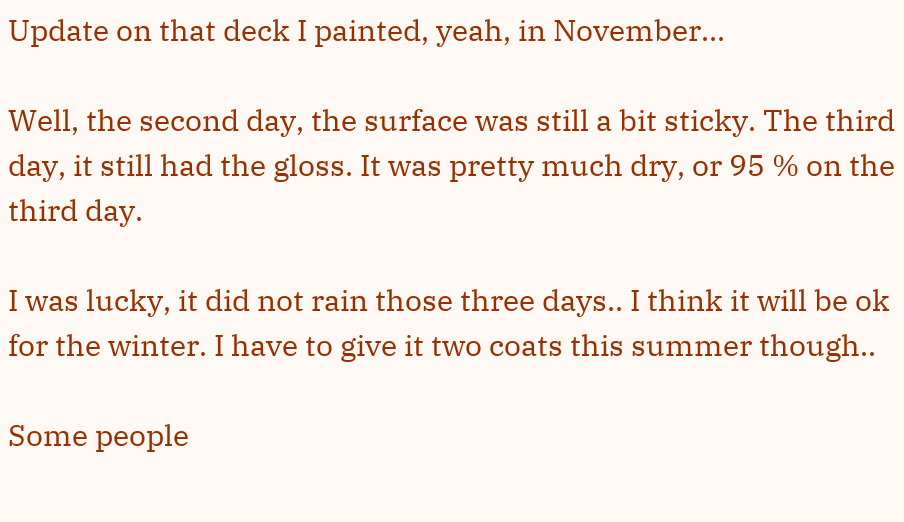Update on that deck I painted, yeah, in November...

Well, the second day, the surface was still a bit sticky. The third day, it still had the gloss. It was pretty much dry, or 95 % on the third day.

I was lucky, it did not rain those three days.. I think it will be ok for the winter. I have to give it two coats this summer though..

Some people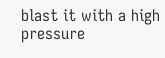blast it with a high pressure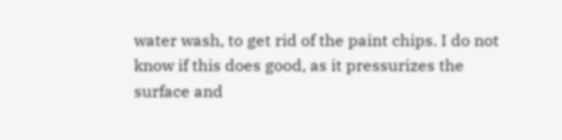water wash, to get rid of the paint chips. I do not know if this does good, as it pressurizes the surface and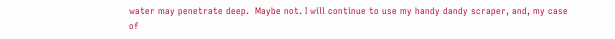water may penetrate deep.  Maybe not. I will continue to use my handy dandy scraper, and, my case of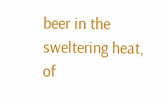beer in the sweltering heat, of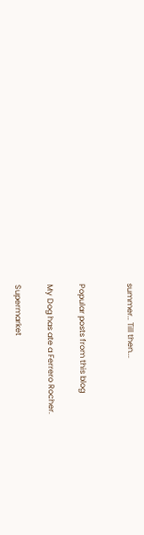summer.. Till then...


Popular posts from this blog

My Dog has ate a Ferrero Rocher.

Supermarket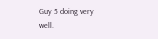Guy 5 doing very well.